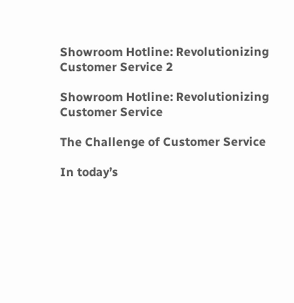Showroom Hotline: Revolutionizing Customer Service 2

Showroom Hotline: Revolutionizing Customer Service

The Challenge of Customer Service

In today’s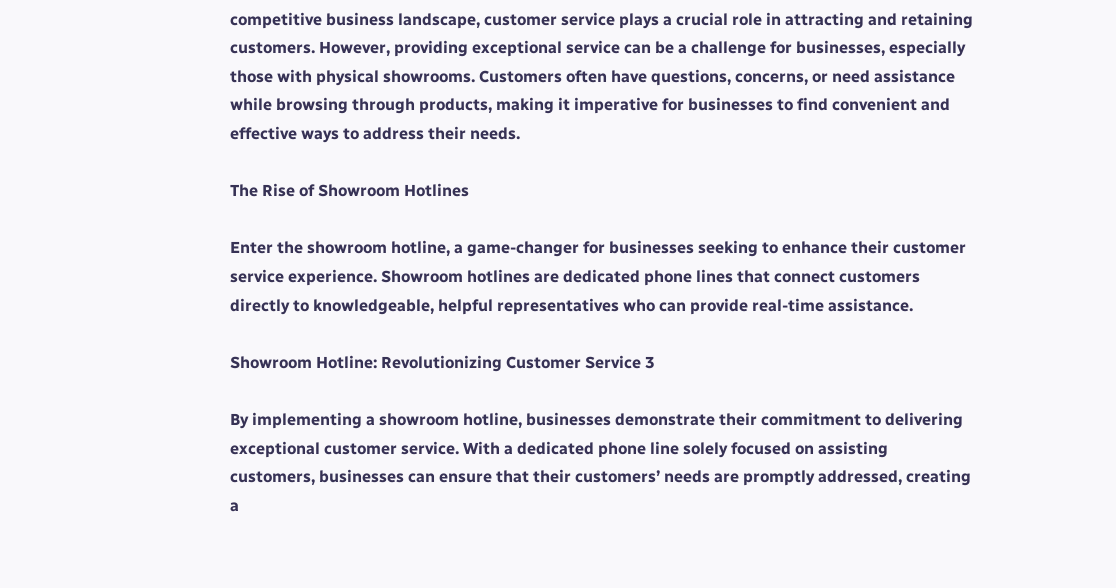competitive business landscape, customer service plays a crucial role in attracting and retaining customers. However, providing exceptional service can be a challenge for businesses, especially those with physical showrooms. Customers often have questions, concerns, or need assistance while browsing through products, making it imperative for businesses to find convenient and effective ways to address their needs.

The Rise of Showroom Hotlines

Enter the showroom hotline, a game-changer for businesses seeking to enhance their customer service experience. Showroom hotlines are dedicated phone lines that connect customers directly to knowledgeable, helpful representatives who can provide real-time assistance.

Showroom Hotline: Revolutionizing Customer Service 3

By implementing a showroom hotline, businesses demonstrate their commitment to delivering exceptional customer service. With a dedicated phone line solely focused on assisting customers, businesses can ensure that their customers’ needs are promptly addressed, creating a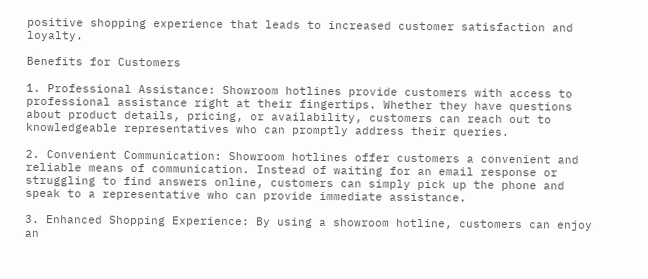positive shopping experience that leads to increased customer satisfaction and loyalty.

Benefits for Customers

1. Professional Assistance: Showroom hotlines provide customers with access to professional assistance right at their fingertips. Whether they have questions about product details, pricing, or availability, customers can reach out to knowledgeable representatives who can promptly address their queries.

2. Convenient Communication: Showroom hotlines offer customers a convenient and reliable means of communication. Instead of waiting for an email response or struggling to find answers online, customers can simply pick up the phone and speak to a representative who can provide immediate assistance.

3. Enhanced Shopping Experience: By using a showroom hotline, customers can enjoy an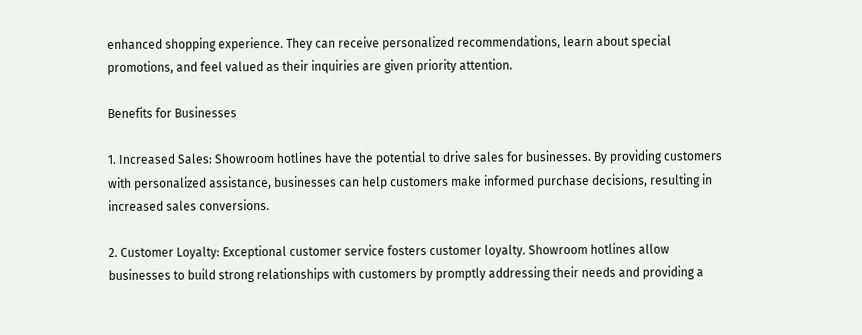enhanced shopping experience. They can receive personalized recommendations, learn about special promotions, and feel valued as their inquiries are given priority attention.

Benefits for Businesses

1. Increased Sales: Showroom hotlines have the potential to drive sales for businesses. By providing customers with personalized assistance, businesses can help customers make informed purchase decisions, resulting in increased sales conversions.

2. Customer Loyalty: Exceptional customer service fosters customer loyalty. Showroom hotlines allow businesses to build strong relationships with customers by promptly addressing their needs and providing a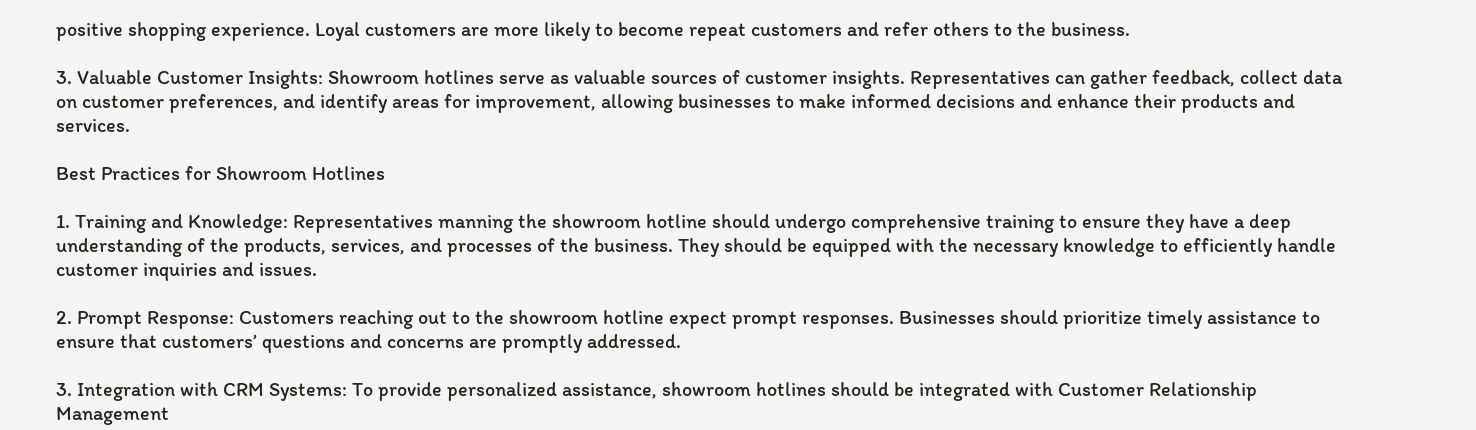positive shopping experience. Loyal customers are more likely to become repeat customers and refer others to the business.

3. Valuable Customer Insights: Showroom hotlines serve as valuable sources of customer insights. Representatives can gather feedback, collect data on customer preferences, and identify areas for improvement, allowing businesses to make informed decisions and enhance their products and services.

Best Practices for Showroom Hotlines

1. Training and Knowledge: Representatives manning the showroom hotline should undergo comprehensive training to ensure they have a deep understanding of the products, services, and processes of the business. They should be equipped with the necessary knowledge to efficiently handle customer inquiries and issues.

2. Prompt Response: Customers reaching out to the showroom hotline expect prompt responses. Businesses should prioritize timely assistance to ensure that customers’ questions and concerns are promptly addressed.

3. Integration with CRM Systems: To provide personalized assistance, showroom hotlines should be integrated with Customer Relationship Management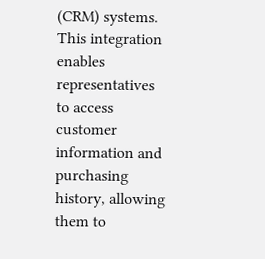(CRM) systems. This integration enables representatives to access customer information and purchasing history, allowing them to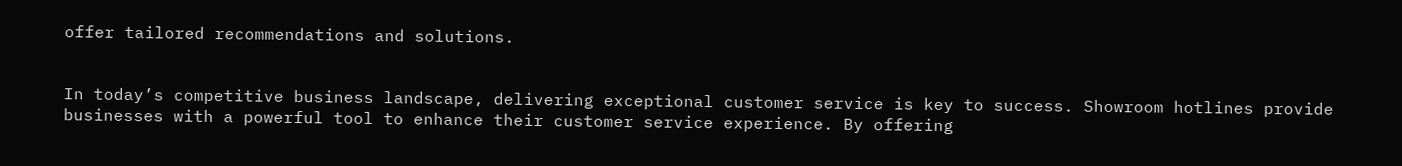offer tailored recommendations and solutions.


In today’s competitive business landscape, delivering exceptional customer service is key to success. Showroom hotlines provide businesses with a powerful tool to enhance their customer service experience. By offering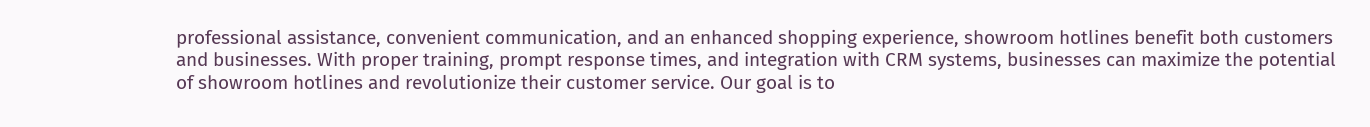professional assistance, convenient communication, and an enhanced shopping experience, showroom hotlines benefit both customers and businesses. With proper training, prompt response times, and integration with CRM systems, businesses can maximize the potential of showroom hotlines and revolutionize their customer service. Our goal is to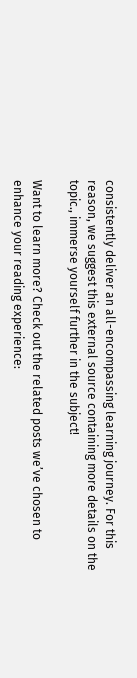consistently deliver an all-encompassing learning journey. For this reason, we suggest this external source containing more details on the topic., immerse yourself further in the subject!

Want to learn more? Check out the related posts we’ve chosen to enhance your reading experience: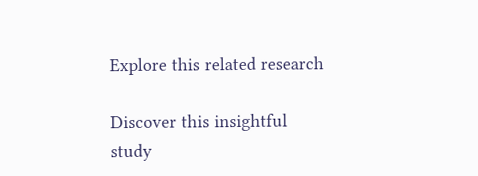Explore this related research

Discover this insightful study